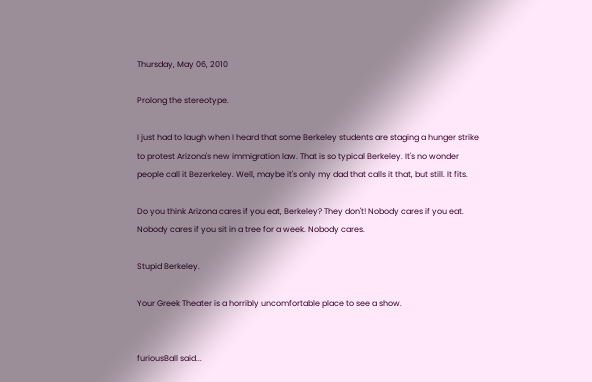Thursday, May 06, 2010

Prolong the stereotype.

I just had to laugh when I heard that some Berkeley students are staging a hunger strike to protest Arizona's new immigration law. That is so typical Berkeley. It's no wonder people call it Bezerkeley. Well, maybe it's only my dad that calls it that, but still. It fits.

Do you think Arizona cares if you eat, Berkeley? They don't! Nobody cares if you eat. Nobody cares if you sit in a tree for a week. Nobody cares.

Stupid Berkeley.

Your Greek Theater is a horribly uncomfortable place to see a show.


furiousBall said...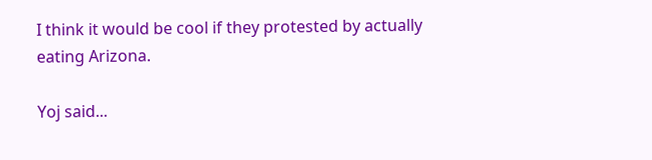I think it would be cool if they protested by actually eating Arizona.

Yoj said...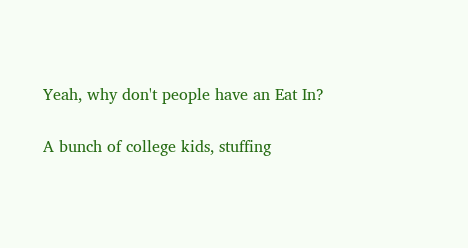Yeah, why don't people have an Eat In?

A bunch of college kids, stuffing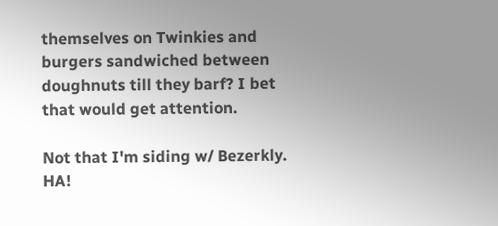themselves on Twinkies and burgers sandwiched between doughnuts till they barf? I bet that would get attention.

Not that I'm siding w/ Bezerkly. HA!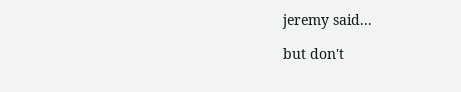jeremy said...

but don't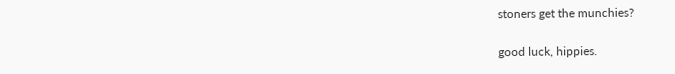stoners get the munchies?

good luck, hippies.